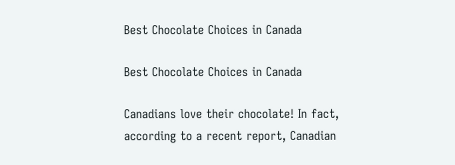Best Chocolate Choices in Canada

Best Chocolate Choices in Canada

Canadians love their chocolate! In fact, according to a recent report, Canadian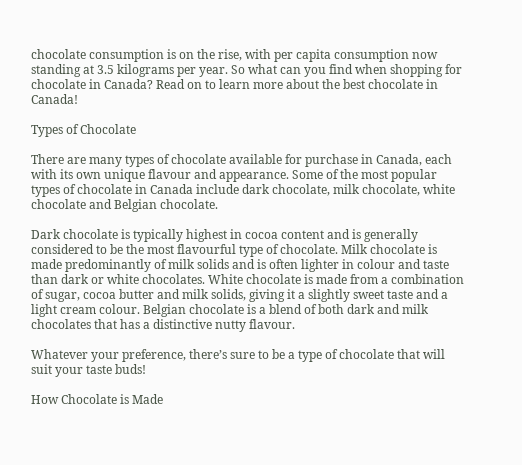chocolate consumption is on the rise, with per capita consumption now standing at 3.5 kilograms per year. So what can you find when shopping for chocolate in Canada? Read on to learn more about the best chocolate in Canada!

Types of Chocolate

There are many types of chocolate available for purchase in Canada, each with its own unique flavour and appearance. Some of the most popular types of chocolate in Canada include dark chocolate, milk chocolate, white chocolate and Belgian chocolate.

Dark chocolate is typically highest in cocoa content and is generally considered to be the most flavourful type of chocolate. Milk chocolate is made predominantly of milk solids and is often lighter in colour and taste than dark or white chocolates. White chocolate is made from a combination of sugar, cocoa butter and milk solids, giving it a slightly sweet taste and a light cream colour. Belgian chocolate is a blend of both dark and milk chocolates that has a distinctive nutty flavour.

Whatever your preference, there’s sure to be a type of chocolate that will suit your taste buds!

How Chocolate is Made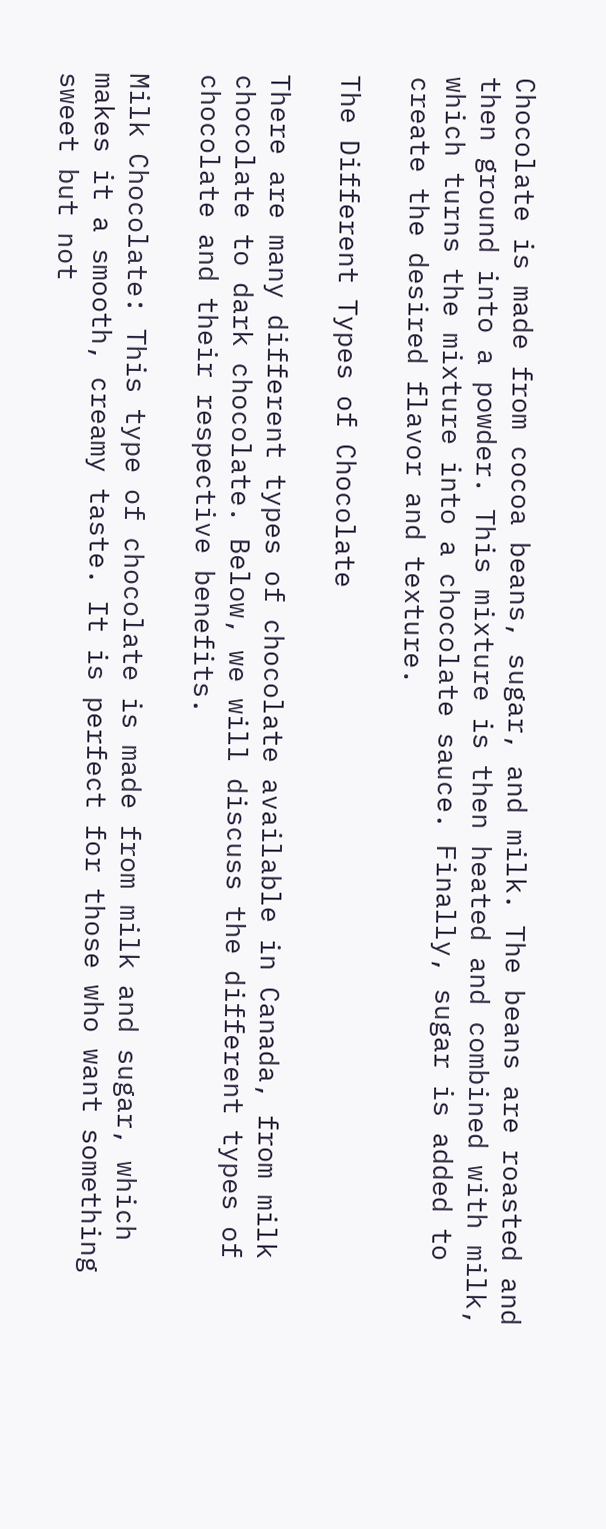Chocolate is made from cocoa beans, sugar, and milk. The beans are roasted and then ground into a powder. This mixture is then heated and combined with milk, which turns the mixture into a chocolate sauce. Finally, sugar is added to create the desired flavor and texture.

The Different Types of Chocolate

There are many different types of chocolate available in Canada, from milk chocolate to dark chocolate. Below, we will discuss the different types of chocolate and their respective benefits.

Milk Chocolate: This type of chocolate is made from milk and sugar, which makes it a smooth, creamy taste. It is perfect for those who want something sweet but not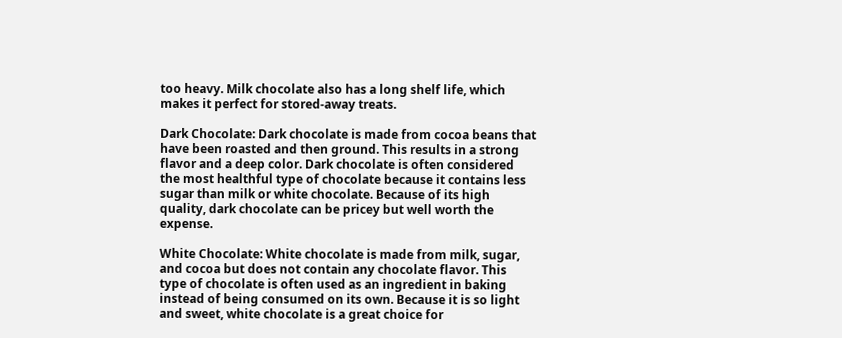too heavy. Milk chocolate also has a long shelf life, which makes it perfect for stored-away treats.

Dark Chocolate: Dark chocolate is made from cocoa beans that have been roasted and then ground. This results in a strong flavor and a deep color. Dark chocolate is often considered the most healthful type of chocolate because it contains less sugar than milk or white chocolate. Because of its high quality, dark chocolate can be pricey but well worth the expense.

White Chocolate: White chocolate is made from milk, sugar, and cocoa but does not contain any chocolate flavor. This type of chocolate is often used as an ingredient in baking instead of being consumed on its own. Because it is so light and sweet, white chocolate is a great choice for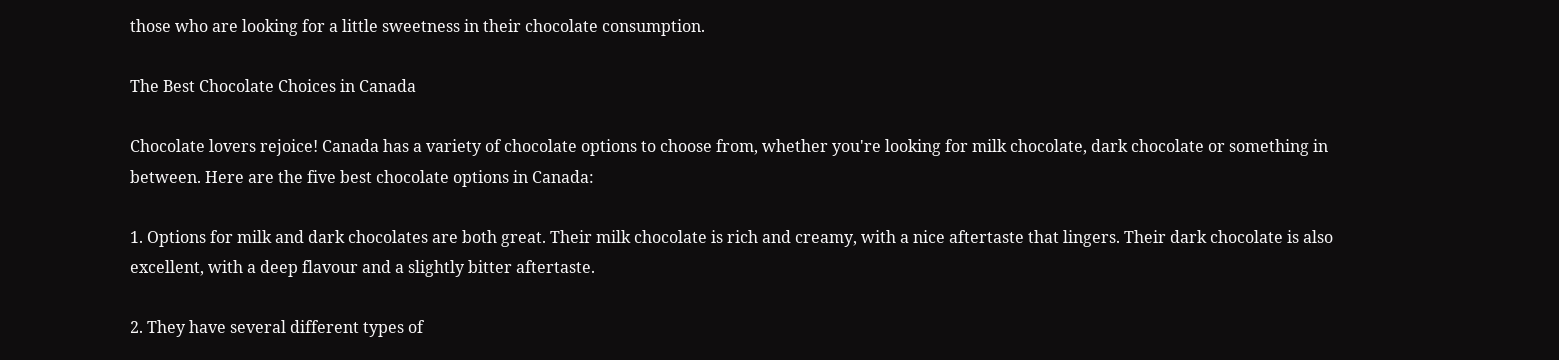those who are looking for a little sweetness in their chocolate consumption.

The Best Chocolate Choices in Canada

Chocolate lovers rejoice! Canada has a variety of chocolate options to choose from, whether you're looking for milk chocolate, dark chocolate or something in between. Here are the five best chocolate options in Canada:

1. Options for milk and dark chocolates are both great. Their milk chocolate is rich and creamy, with a nice aftertaste that lingers. Their dark chocolate is also excellent, with a deep flavour and a slightly bitter aftertaste.

2. They have several different types of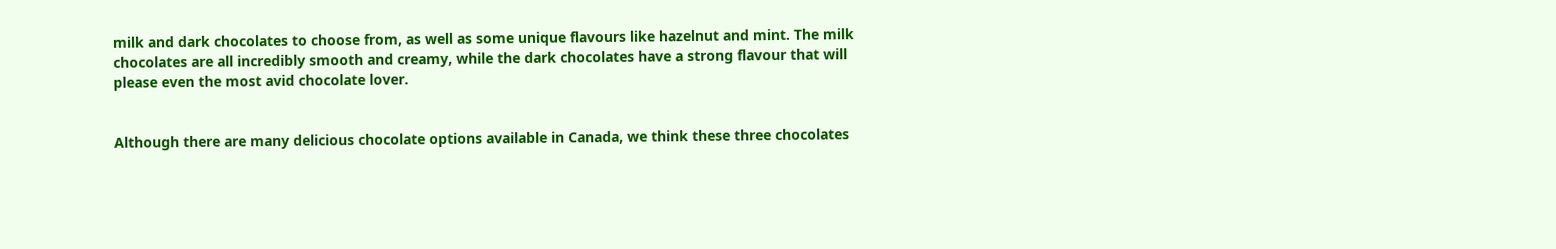milk and dark chocolates to choose from, as well as some unique flavours like hazelnut and mint. The milk chocolates are all incredibly smooth and creamy, while the dark chocolates have a strong flavour that will please even the most avid chocolate lover.


Although there are many delicious chocolate options available in Canada, we think these three chocolates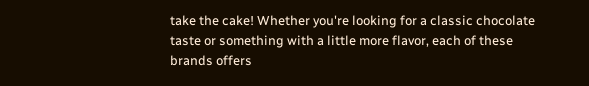take the cake! Whether you're looking for a classic chocolate taste or something with a little more flavor, each of these brands offers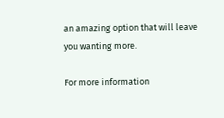an amazing option that will leave you wanting more.

For more information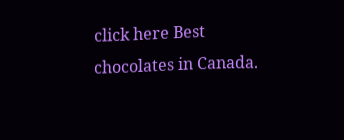click here Best chocolates in Canada.